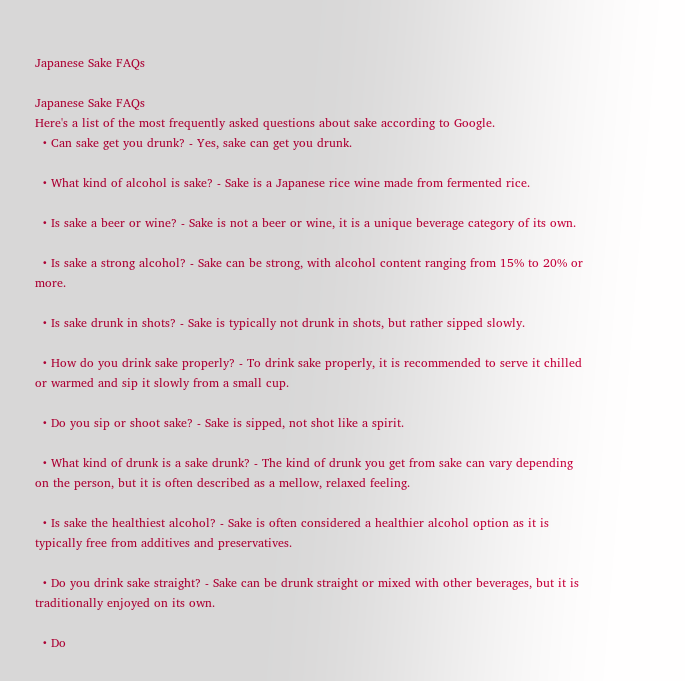Japanese Sake FAQs

Japanese Sake FAQs
Here's a list of the most frequently asked questions about sake according to Google.
  • Can sake get you drunk? - Yes, sake can get you drunk.

  • What kind of alcohol is sake? - Sake is a Japanese rice wine made from fermented rice.

  • Is sake a beer or wine? - Sake is not a beer or wine, it is a unique beverage category of its own.

  • Is sake a strong alcohol? - Sake can be strong, with alcohol content ranging from 15% to 20% or more.

  • Is sake drunk in shots? - Sake is typically not drunk in shots, but rather sipped slowly.

  • How do you drink sake properly? - To drink sake properly, it is recommended to serve it chilled or warmed and sip it slowly from a small cup.

  • Do you sip or shoot sake? - Sake is sipped, not shot like a spirit.

  • What kind of drunk is a sake drunk? - The kind of drunk you get from sake can vary depending on the person, but it is often described as a mellow, relaxed feeling.

  • Is sake the healthiest alcohol? - Sake is often considered a healthier alcohol option as it is typically free from additives and preservatives.

  • Do you drink sake straight? - Sake can be drunk straight or mixed with other beverages, but it is traditionally enjoyed on its own.

  • Do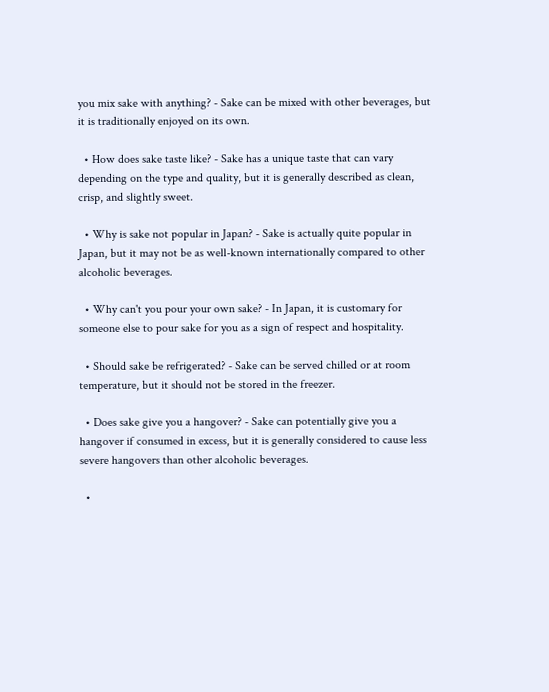you mix sake with anything? - Sake can be mixed with other beverages, but it is traditionally enjoyed on its own.

  • How does sake taste like? - Sake has a unique taste that can vary depending on the type and quality, but it is generally described as clean, crisp, and slightly sweet.

  • Why is sake not popular in Japan? - Sake is actually quite popular in Japan, but it may not be as well-known internationally compared to other alcoholic beverages.

  • Why can't you pour your own sake? - In Japan, it is customary for someone else to pour sake for you as a sign of respect and hospitality.

  • Should sake be refrigerated? - Sake can be served chilled or at room temperature, but it should not be stored in the freezer.

  • Does sake give you a hangover? - Sake can potentially give you a hangover if consumed in excess, but it is generally considered to cause less severe hangovers than other alcoholic beverages.

  •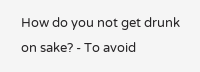How do you not get drunk on sake? - To avoid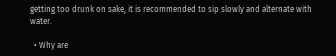getting too drunk on sake, it is recommended to sip slowly and alternate with water.

  • Why are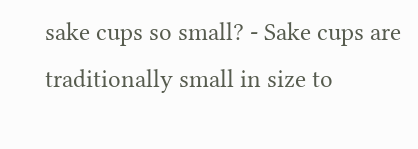sake cups so small? - Sake cups are traditionally small in size to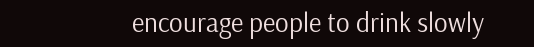encourage people to drink slowly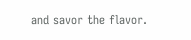and savor the flavor.